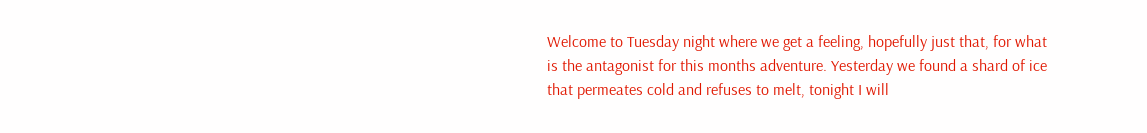Welcome to Tuesday night where we get a feeling, hopefully just that, for what is the antagonist for this months adventure. Yesterday we found a shard of ice that permeates cold and refuses to melt, tonight I will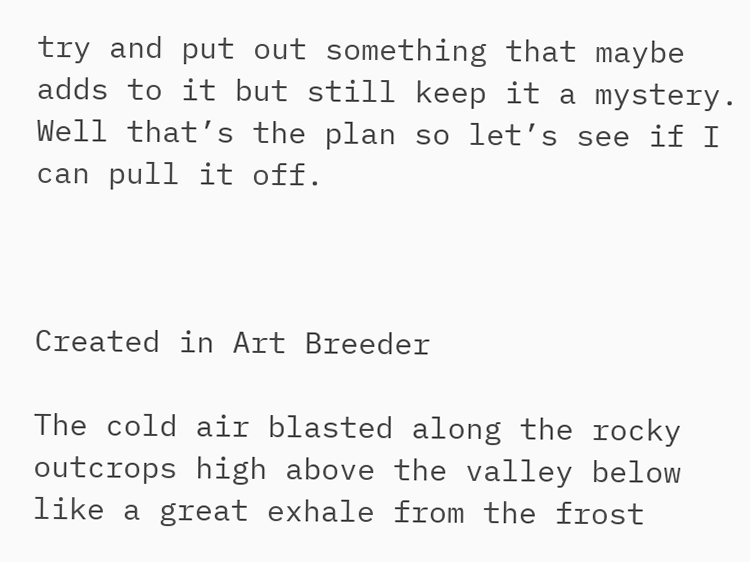try and put out something that maybe adds to it but still keep it a mystery. Well that’s the plan so let’s see if I can pull it off.



Created in Art Breeder

The cold air blasted along the rocky outcrops high above the valley below like a great exhale from the frost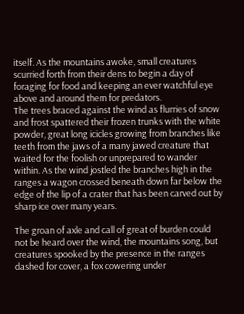itself. As the mountains awoke, small creatures scurried forth from their dens to begin a day of foraging for food and keeping an ever watchful eye above and around them for predators.
The trees braced against the wind as flurries of snow and frost spattered their frozen trunks with the white powder, great long icicles growing from branches like teeth from the jaws of a many jawed creature that waited for the foolish or unprepared to wander within. As the wind jostled the branches high in the ranges a wagon crossed beneath down far below the edge of the lip of a crater that has been carved out by sharp ice over many years.

The groan of axle and call of great of burden could not be heard over the wind, the mountains song, but creatures spooked by the presence in the ranges dashed for cover, a fox cowering under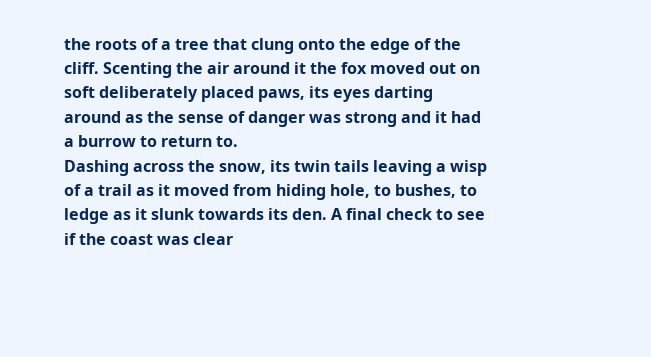the roots of a tree that clung onto the edge of the cliff. Scenting the air around it the fox moved out on soft deliberately placed paws, its eyes darting around as the sense of danger was strong and it had a burrow to return to.
Dashing across the snow, its twin tails leaving a wisp of a trail as it moved from hiding hole, to bushes, to ledge as it slunk towards its den. A final check to see if the coast was clear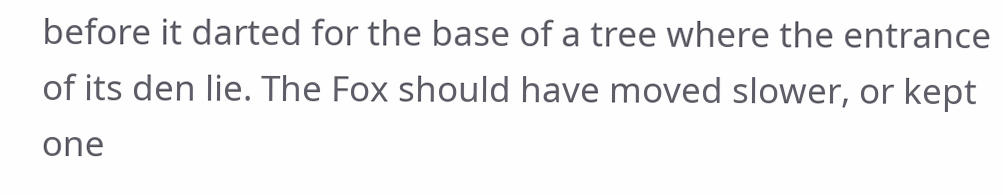before it darted for the base of a tree where the entrance of its den lie. The Fox should have moved slower, or kept one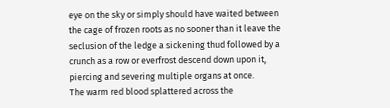eye on the sky or simply should have waited between the cage of frozen roots as no sooner than it leave the seclusion of the ledge a sickening thud followed by a crunch as a row or everfrost descend down upon it, piercing and severing multiple organs at once.
The warm red blood splattered across the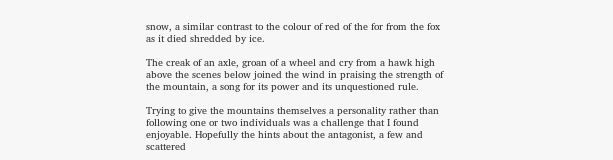snow, a similar contrast to the colour of red of the for from the fox as it died shredded by ice.

The creak of an axle, groan of a wheel and cry from a hawk high above the scenes below joined the wind in praising the strength of the mountain, a song for its power and its unquestioned rule.

Trying to give the mountains themselves a personality rather than following one or two individuals was a challenge that I found enjoyable. Hopefully the hints about the antagonist, a few and scattered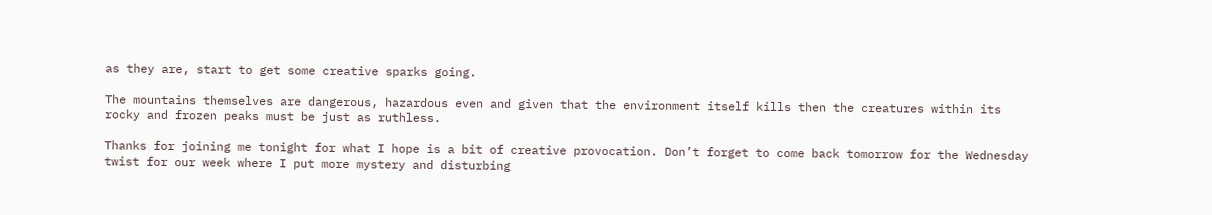as they are, start to get some creative sparks going.

The mountains themselves are dangerous, hazardous even and given that the environment itself kills then the creatures within its rocky and frozen peaks must be just as ruthless.

Thanks for joining me tonight for what I hope is a bit of creative provocation. Don’t forget to come back tomorrow for the Wednesday twist for our week where I put more mystery and disturbing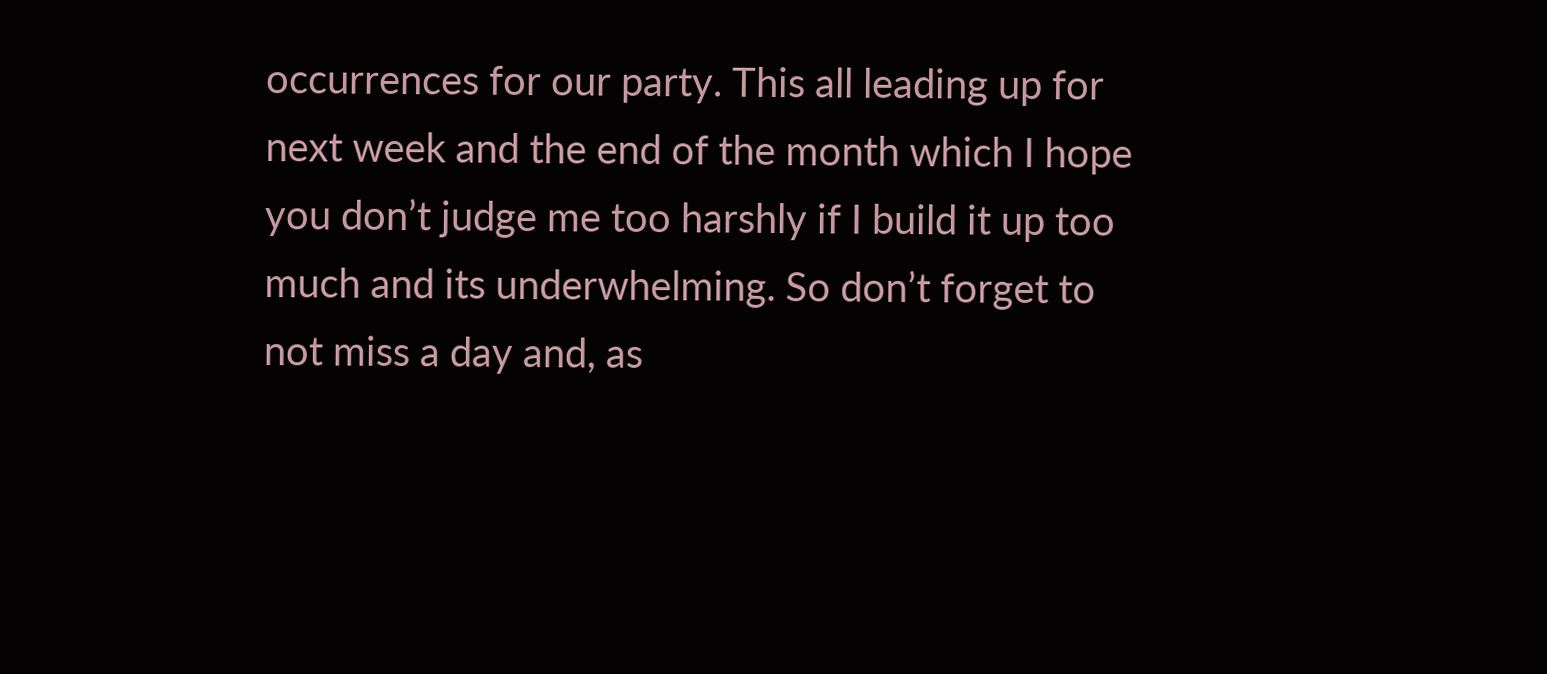occurrences for our party. This all leading up for next week and the end of the month which I hope you don’t judge me too harshly if I build it up too much and its underwhelming. So don’t forget to not miss a day and, as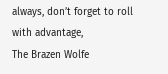always, don’t forget to roll with advantage,
The Brazen Wolfe